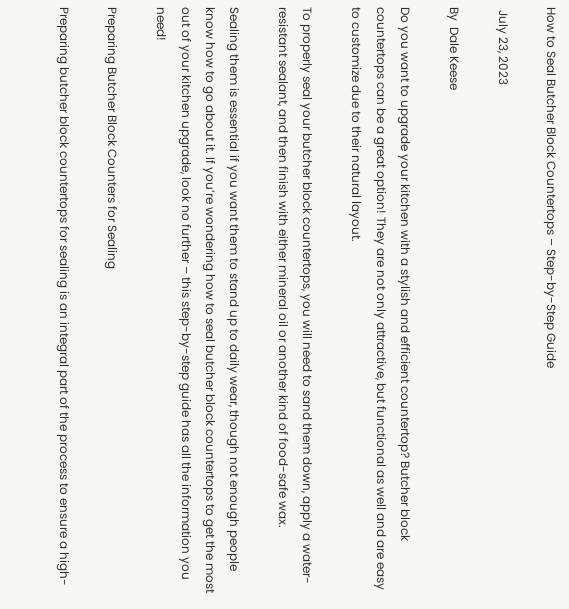How to Seal Butcher Block Countertops – Step-by-Step Guide

 July 23, 2023

By  Dale Keese

Do you want to upgrade your kitchen with a stylish and efficient countertop? Butcher block countertops can be a great option! They are not only attractive, but functional as well and are easy to customize due to their natural layout.

To properly seal your butcher block countertops, you will need to sand them down, apply a water-resistant sealant, and then finish with either mineral oil or another kind of food-safe wax.

Sealing them is essential if you want them to stand up to daily wear, though not enough people know how to go about it. If you’re wondering how to seal butcher block countertops to get the most out of your kitchen upgrade, look no further – this step-by-step guide has all the information you need!

Preparing Butcher Block Counters for Sealing

Preparing butcher block countertops for sealing is an integral part of the process to ensure a high-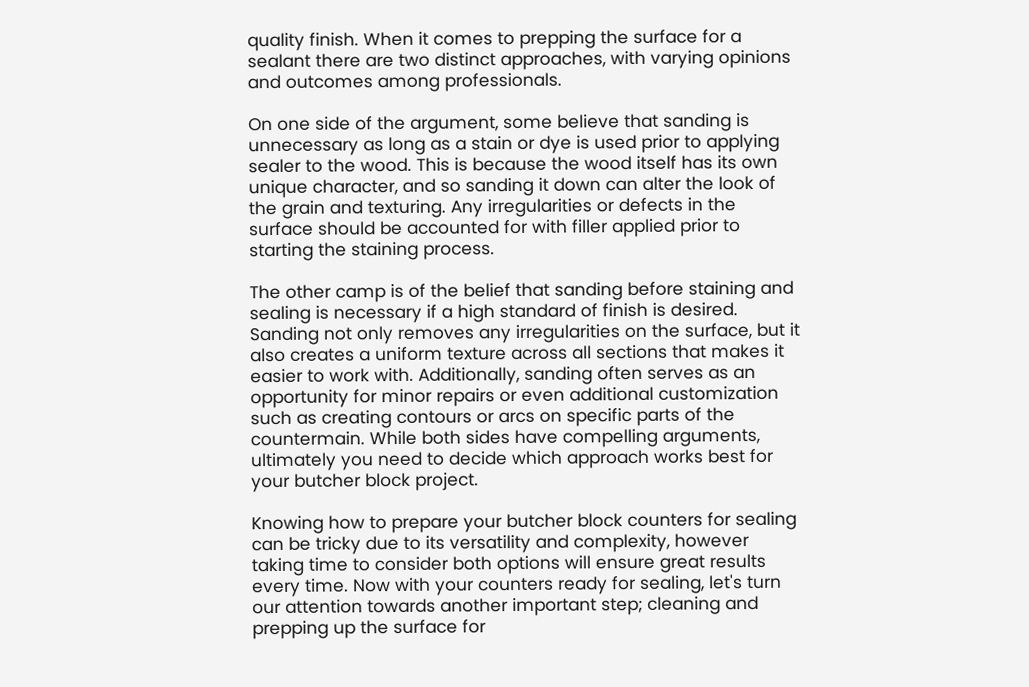quality finish. When it comes to prepping the surface for a sealant there are two distinct approaches, with varying opinions and outcomes among professionals.

On one side of the argument, some believe that sanding is unnecessary as long as a stain or dye is used prior to applying sealer to the wood. This is because the wood itself has its own unique character, and so sanding it down can alter the look of the grain and texturing. Any irregularities or defects in the surface should be accounted for with filler applied prior to starting the staining process.

The other camp is of the belief that sanding before staining and sealing is necessary if a high standard of finish is desired. Sanding not only removes any irregularities on the surface, but it also creates a uniform texture across all sections that makes it easier to work with. Additionally, sanding often serves as an opportunity for minor repairs or even additional customization such as creating contours or arcs on specific parts of the countermain. While both sides have compelling arguments, ultimately you need to decide which approach works best for your butcher block project.

Knowing how to prepare your butcher block counters for sealing can be tricky due to its versatility and complexity, however taking time to consider both options will ensure great results every time. Now with your counters ready for sealing, let's turn our attention towards another important step; cleaning and prepping up the surface for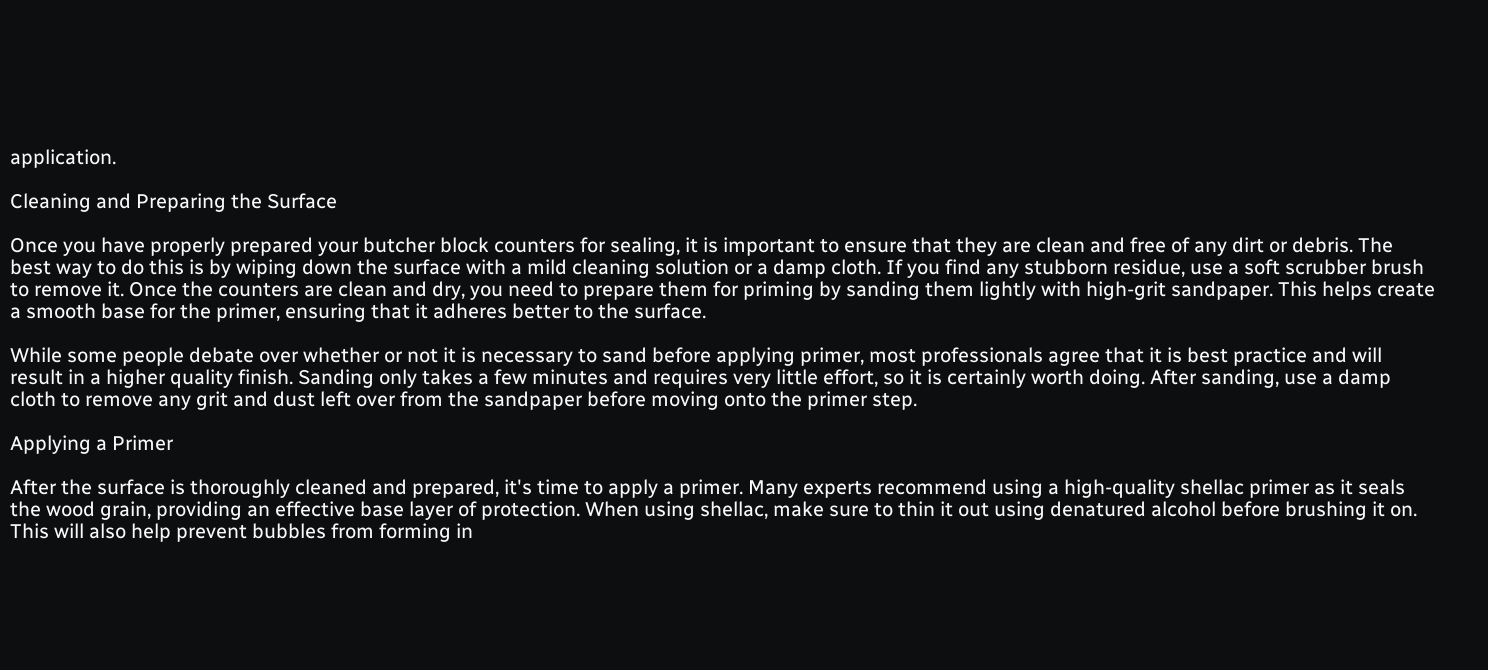application.

Cleaning and Preparing the Surface

Once you have properly prepared your butcher block counters for sealing, it is important to ensure that they are clean and free of any dirt or debris. The best way to do this is by wiping down the surface with a mild cleaning solution or a damp cloth. If you find any stubborn residue, use a soft scrubber brush to remove it. Once the counters are clean and dry, you need to prepare them for priming by sanding them lightly with high-grit sandpaper. This helps create a smooth base for the primer, ensuring that it adheres better to the surface.

While some people debate over whether or not it is necessary to sand before applying primer, most professionals agree that it is best practice and will result in a higher quality finish. Sanding only takes a few minutes and requires very little effort, so it is certainly worth doing. After sanding, use a damp cloth to remove any grit and dust left over from the sandpaper before moving onto the primer step.

Applying a Primer

After the surface is thoroughly cleaned and prepared, it's time to apply a primer. Many experts recommend using a high-quality shellac primer as it seals the wood grain, providing an effective base layer of protection. When using shellac, make sure to thin it out using denatured alcohol before brushing it on. This will also help prevent bubbles from forming in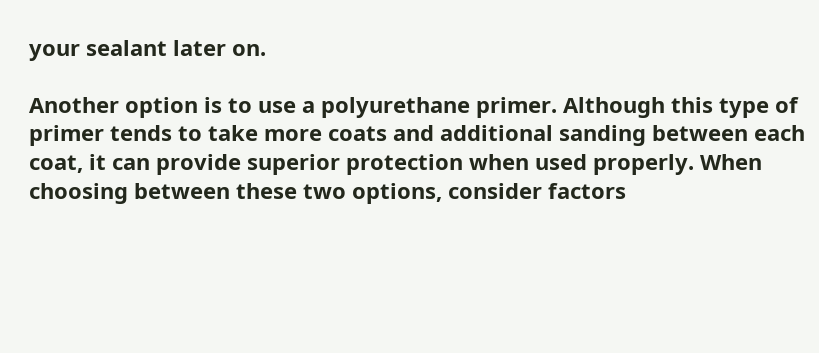your sealant later on.

Another option is to use a polyurethane primer. Although this type of primer tends to take more coats and additional sanding between each coat, it can provide superior protection when used properly. When choosing between these two options, consider factors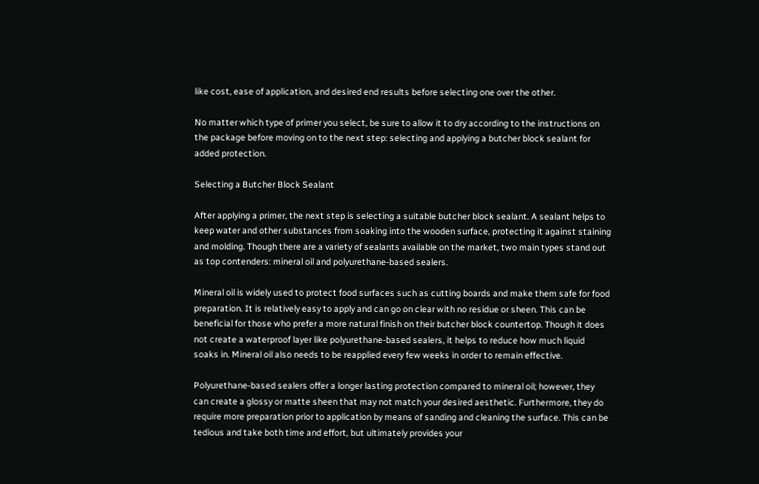like cost, ease of application, and desired end results before selecting one over the other.

No matter which type of primer you select, be sure to allow it to dry according to the instructions on the package before moving on to the next step: selecting and applying a butcher block sealant for added protection.

Selecting a Butcher Block Sealant

After applying a primer, the next step is selecting a suitable butcher block sealant. A sealant helps to keep water and other substances from soaking into the wooden surface, protecting it against staining and molding. Though there are a variety of sealants available on the market, two main types stand out as top contenders: mineral oil and polyurethane-based sealers.

Mineral oil is widely used to protect food surfaces such as cutting boards and make them safe for food preparation. It is relatively easy to apply and can go on clear with no residue or sheen. This can be beneficial for those who prefer a more natural finish on their butcher block countertop. Though it does not create a waterproof layer like polyurethane-based sealers, it helps to reduce how much liquid soaks in. Mineral oil also needs to be reapplied every few weeks in order to remain effective.

Polyurethane-based sealers offer a longer lasting protection compared to mineral oil; however, they can create a glossy or matte sheen that may not match your desired aesthetic. Furthermore, they do require more preparation prior to application by means of sanding and cleaning the surface. This can be tedious and take both time and effort, but ultimately provides your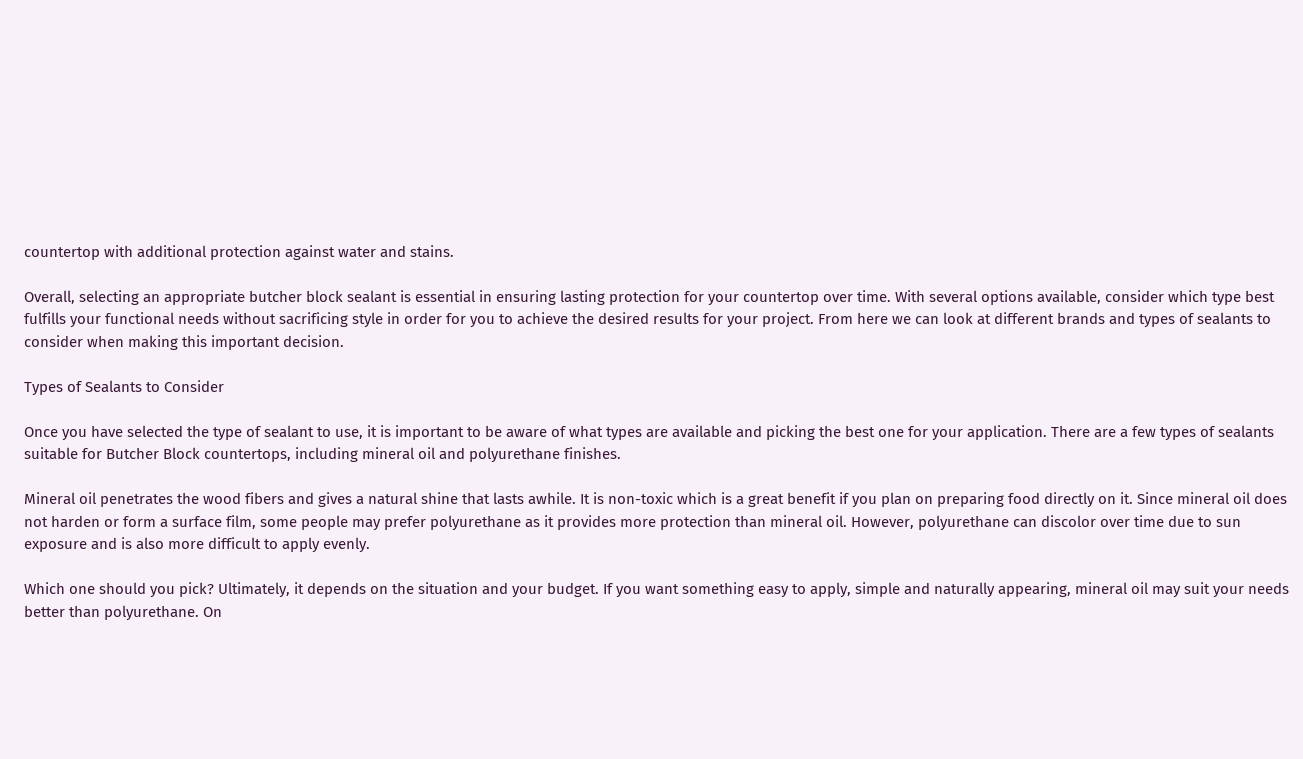countertop with additional protection against water and stains.

Overall, selecting an appropriate butcher block sealant is essential in ensuring lasting protection for your countertop over time. With several options available, consider which type best fulfills your functional needs without sacrificing style in order for you to achieve the desired results for your project. From here we can look at different brands and types of sealants to consider when making this important decision.

Types of Sealants to Consider

Once you have selected the type of sealant to use, it is important to be aware of what types are available and picking the best one for your application. There are a few types of sealants suitable for Butcher Block countertops, including mineral oil and polyurethane finishes.

Mineral oil penetrates the wood fibers and gives a natural shine that lasts awhile. It is non-toxic which is a great benefit if you plan on preparing food directly on it. Since mineral oil does not harden or form a surface film, some people may prefer polyurethane as it provides more protection than mineral oil. However, polyurethane can discolor over time due to sun exposure and is also more difficult to apply evenly.

Which one should you pick? Ultimately, it depends on the situation and your budget. If you want something easy to apply, simple and naturally appearing, mineral oil may suit your needs better than polyurethane. On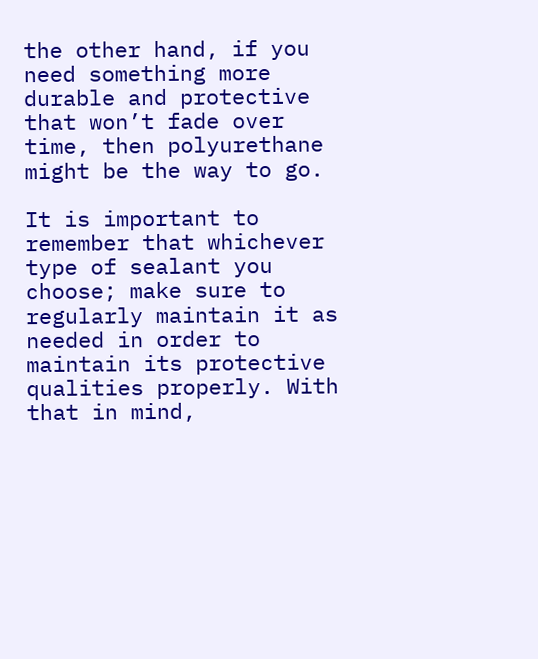the other hand, if you need something more durable and protective that won’t fade over time, then polyurethane might be the way to go.

It is important to remember that whichever type of sealant you choose; make sure to regularly maintain it as needed in order to maintain its protective qualities properly. With that in mind,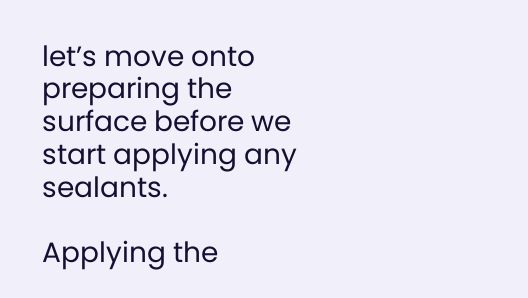let’s move onto preparing the surface before we start applying any sealants.

Applying the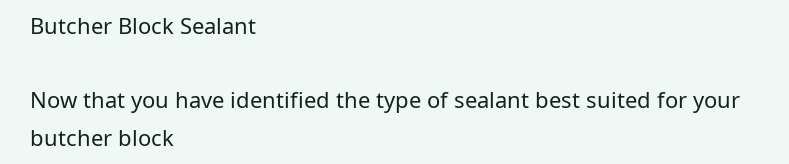Butcher Block Sealant

Now that you have identified the type of sealant best suited for your butcher block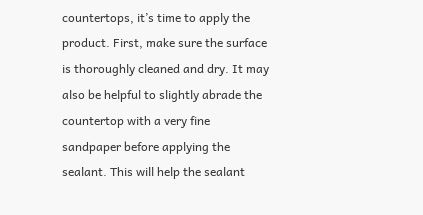countertops, it’s time to apply the product. First, make sure the surface is thoroughly cleaned and dry. It may also be helpful to slightly abrade the countertop with a very fine sandpaper before applying the sealant. This will help the sealant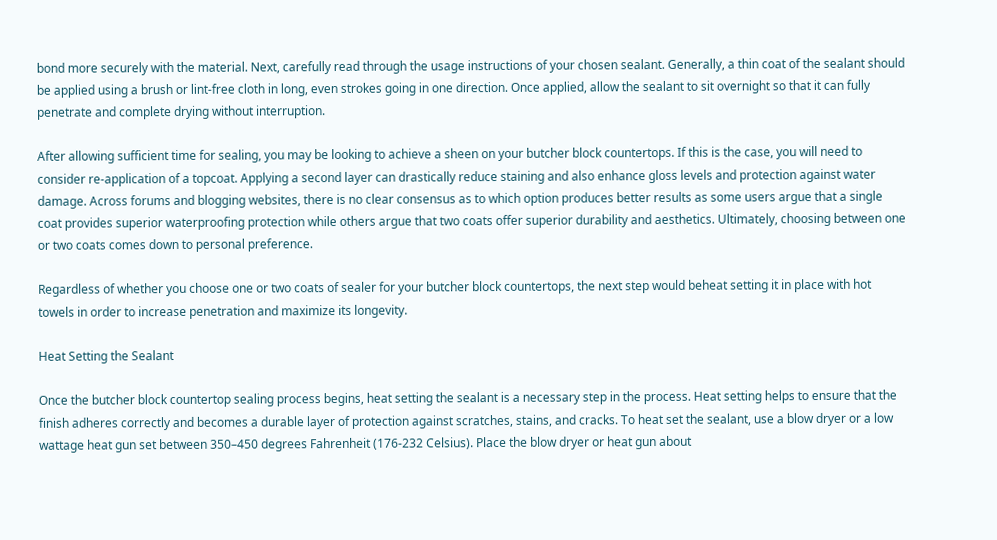bond more securely with the material. Next, carefully read through the usage instructions of your chosen sealant. Generally, a thin coat of the sealant should be applied using a brush or lint-free cloth in long, even strokes going in one direction. Once applied, allow the sealant to sit overnight so that it can fully penetrate and complete drying without interruption.

After allowing sufficient time for sealing, you may be looking to achieve a sheen on your butcher block countertops. If this is the case, you will need to consider re-application of a topcoat. Applying a second layer can drastically reduce staining and also enhance gloss levels and protection against water damage. Across forums and blogging websites, there is no clear consensus as to which option produces better results as some users argue that a single coat provides superior waterproofing protection while others argue that two coats offer superior durability and aesthetics. Ultimately, choosing between one or two coats comes down to personal preference.

Regardless of whether you choose one or two coats of sealer for your butcher block countertops, the next step would beheat setting it in place with hot towels in order to increase penetration and maximize its longevity.

Heat Setting the Sealant

Once the butcher block countertop sealing process begins, heat setting the sealant is a necessary step in the process. Heat setting helps to ensure that the finish adheres correctly and becomes a durable layer of protection against scratches, stains, and cracks. To heat set the sealant, use a blow dryer or a low wattage heat gun set between 350–450 degrees Fahrenheit (176-232 Celsius). Place the blow dryer or heat gun about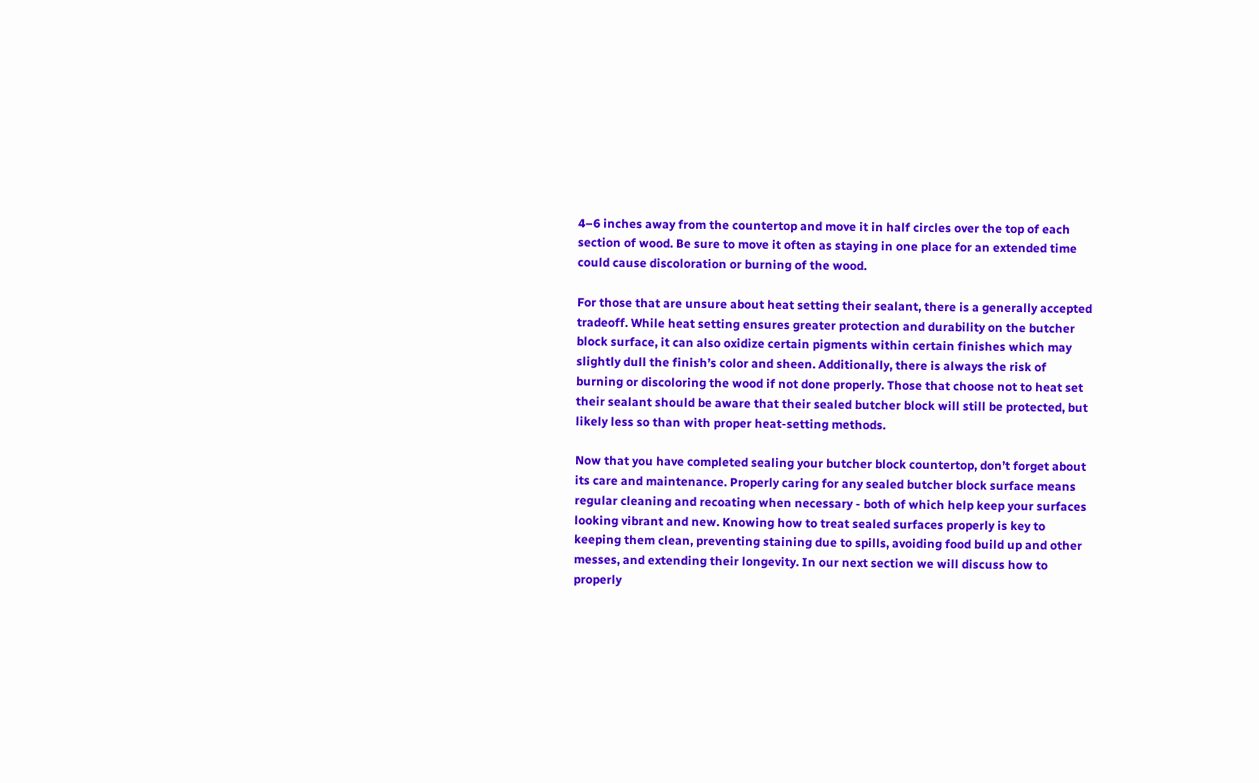4–6 inches away from the countertop and move it in half circles over the top of each section of wood. Be sure to move it often as staying in one place for an extended time could cause discoloration or burning of the wood.

For those that are unsure about heat setting their sealant, there is a generally accepted tradeoff. While heat setting ensures greater protection and durability on the butcher block surface, it can also oxidize certain pigments within certain finishes which may slightly dull the finish’s color and sheen. Additionally, there is always the risk of burning or discoloring the wood if not done properly. Those that choose not to heat set their sealant should be aware that their sealed butcher block will still be protected, but likely less so than with proper heat-setting methods.

Now that you have completed sealing your butcher block countertop, don’t forget about its care and maintenance. Properly caring for any sealed butcher block surface means regular cleaning and recoating when necessary - both of which help keep your surfaces looking vibrant and new. Knowing how to treat sealed surfaces properly is key to keeping them clean, preventing staining due to spills, avoiding food build up and other messes, and extending their longevity. In our next section we will discuss how to properly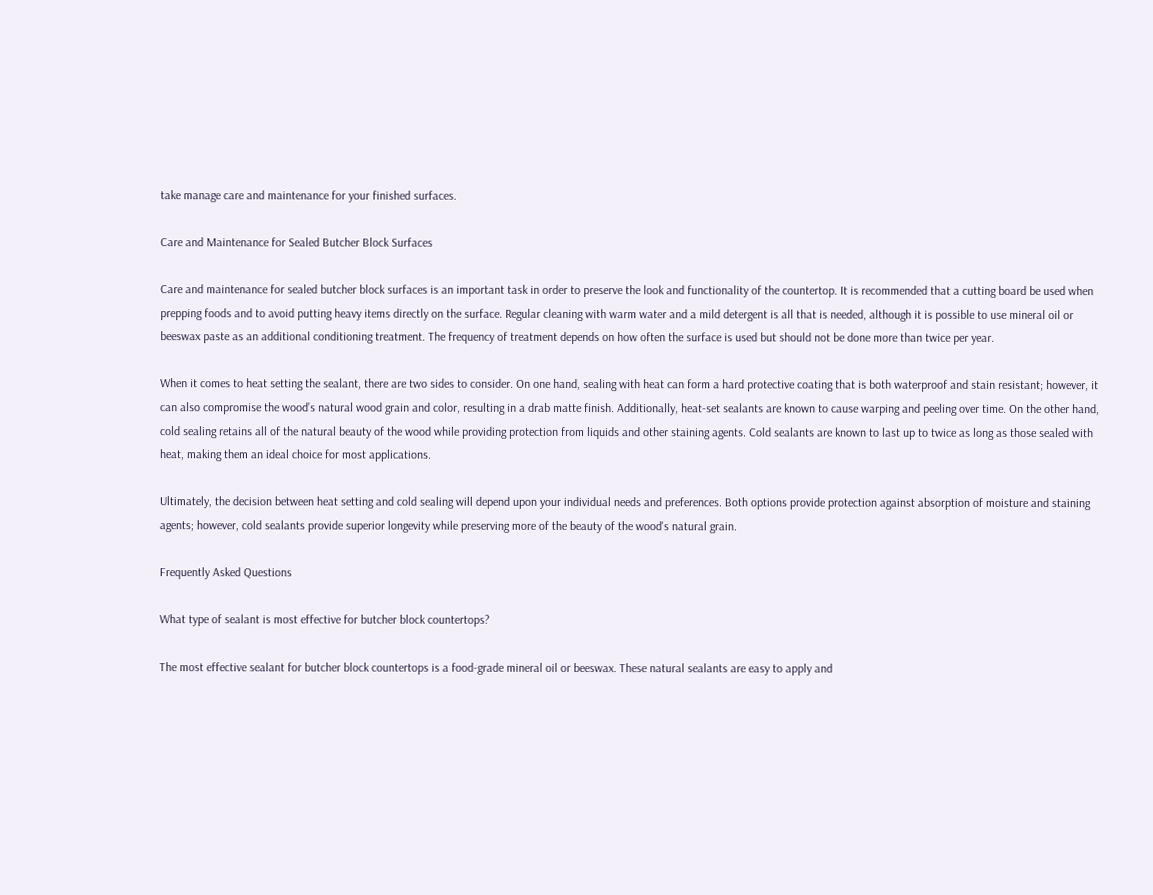take manage care and maintenance for your finished surfaces.

Care and Maintenance for Sealed Butcher Block Surfaces

Care and maintenance for sealed butcher block surfaces is an important task in order to preserve the look and functionality of the countertop. It is recommended that a cutting board be used when prepping foods and to avoid putting heavy items directly on the surface. Regular cleaning with warm water and a mild detergent is all that is needed, although it is possible to use mineral oil or beeswax paste as an additional conditioning treatment. The frequency of treatment depends on how often the surface is used but should not be done more than twice per year.

When it comes to heat setting the sealant, there are two sides to consider. On one hand, sealing with heat can form a hard protective coating that is both waterproof and stain resistant; however, it can also compromise the wood’s natural wood grain and color, resulting in a drab matte finish. Additionally, heat-set sealants are known to cause warping and peeling over time. On the other hand, cold sealing retains all of the natural beauty of the wood while providing protection from liquids and other staining agents. Cold sealants are known to last up to twice as long as those sealed with heat, making them an ideal choice for most applications.

Ultimately, the decision between heat setting and cold sealing will depend upon your individual needs and preferences. Both options provide protection against absorption of moisture and staining agents; however, cold sealants provide superior longevity while preserving more of the beauty of the wood's natural grain.

Frequently Asked Questions

What type of sealant is most effective for butcher block countertops?

The most effective sealant for butcher block countertops is a food-grade mineral oil or beeswax. These natural sealants are easy to apply and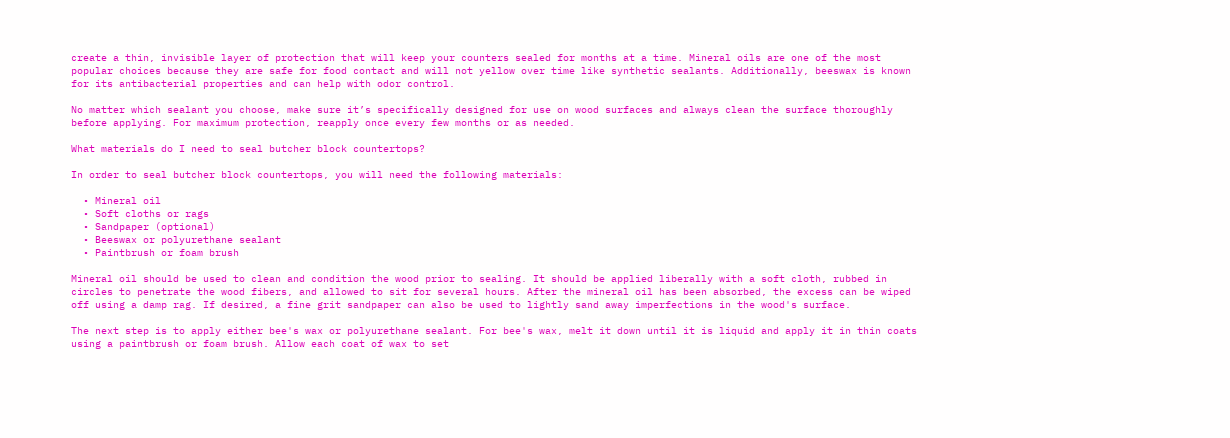create a thin, invisible layer of protection that will keep your counters sealed for months at a time. Mineral oils are one of the most popular choices because they are safe for food contact and will not yellow over time like synthetic sealants. Additionally, beeswax is known for its antibacterial properties and can help with odor control.

No matter which sealant you choose, make sure it’s specifically designed for use on wood surfaces and always clean the surface thoroughly before applying. For maximum protection, reapply once every few months or as needed.

What materials do I need to seal butcher block countertops?

In order to seal butcher block countertops, you will need the following materials:

  • Mineral oil
  • Soft cloths or rags
  • Sandpaper (optional)
  • Beeswax or polyurethane sealant
  • Paintbrush or foam brush

Mineral oil should be used to clean and condition the wood prior to sealing. It should be applied liberally with a soft cloth, rubbed in circles to penetrate the wood fibers, and allowed to sit for several hours. After the mineral oil has been absorbed, the excess can be wiped off using a damp rag. If desired, a fine grit sandpaper can also be used to lightly sand away imperfections in the wood's surface.

The next step is to apply either bee's wax or polyurethane sealant. For bee's wax, melt it down until it is liquid and apply it in thin coats using a paintbrush or foam brush. Allow each coat of wax to set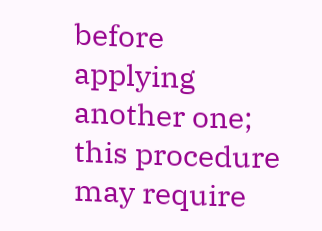before applying another one; this procedure may require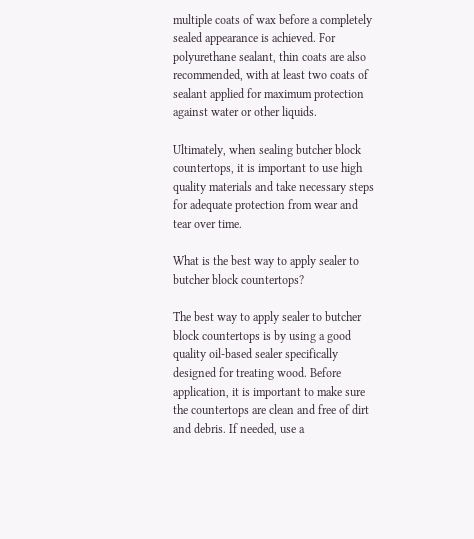multiple coats of wax before a completely sealed appearance is achieved. For polyurethane sealant, thin coats are also recommended, with at least two coats of sealant applied for maximum protection against water or other liquids.

Ultimately, when sealing butcher block countertops, it is important to use high quality materials and take necessary steps for adequate protection from wear and tear over time.

What is the best way to apply sealer to butcher block countertops?

The best way to apply sealer to butcher block countertops is by using a good quality oil-based sealer specifically designed for treating wood. Before application, it is important to make sure the countertops are clean and free of dirt and debris. If needed, use a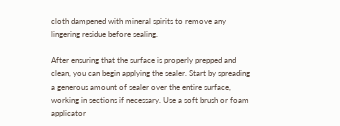cloth dampened with mineral spirits to remove any lingering residue before sealing.

After ensuring that the surface is properly prepped and clean, you can begin applying the sealer. Start by spreading a generous amount of sealer over the entire surface, working in sections if necessary. Use a soft brush or foam applicator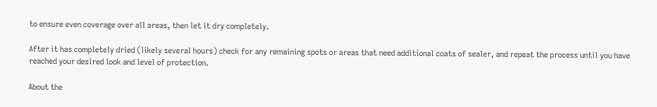to ensure even coverage over all areas, then let it dry completely.

After it has completely dried (likely several hours) check for any remaining spots or areas that need additional coats of sealer, and repeat the process until you have reached your desired look and level of protection.

About the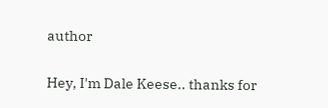author

Hey, I'm Dale Keese.. thanks for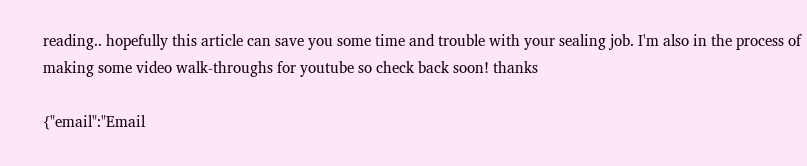reading.. hopefully this article can save you some time and trouble with your sealing job. I'm also in the process of making some video walk-throughs for youtube so check back soon! thanks

{"email":"Email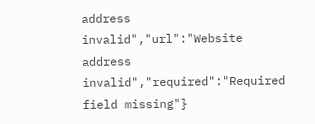address invalid","url":"Website address invalid","required":"Required field missing"}